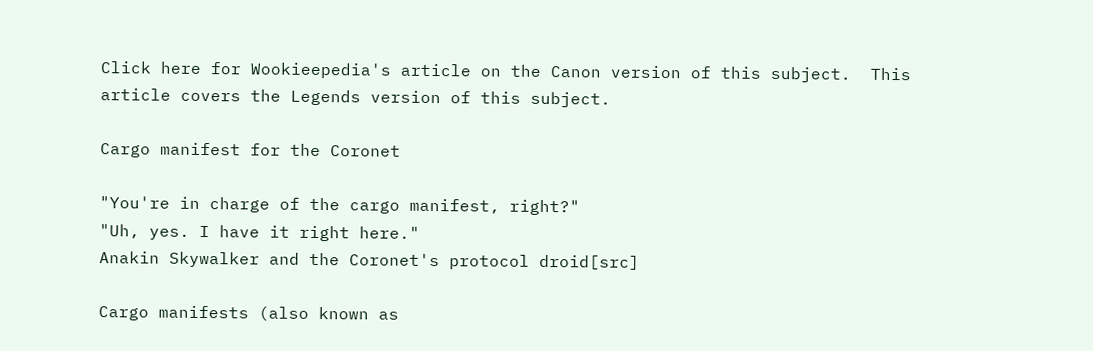Click here for Wookieepedia's article on the Canon version of this subject.  This article covers the Legends version of this subject.

Cargo manifest for the Coronet

"You're in charge of the cargo manifest, right?"
"Uh, yes. I have it right here."
Anakin Skywalker and the Coronet's protocol droid[src]

Cargo manifests (also known as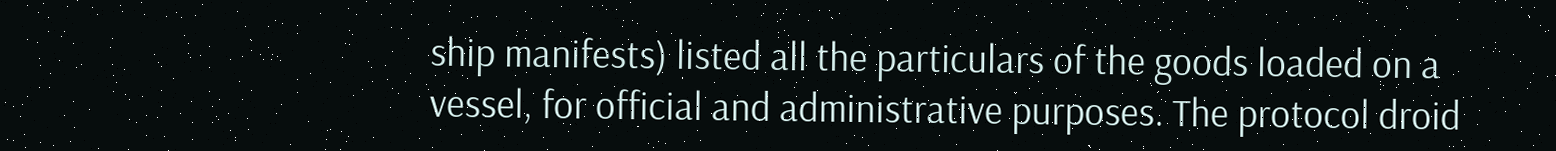ship manifests) listed all the particulars of the goods loaded on a vessel, for official and administrative purposes. The protocol droid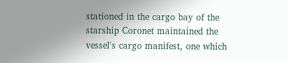stationed in the cargo bay of the starship Coronet maintained the vessel's cargo manifest, one which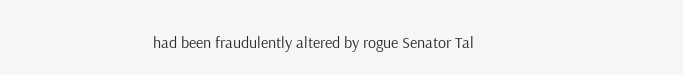had been fraudulently altered by rogue Senator Tal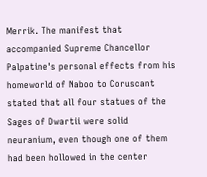Merrik. The manifest that accompanied Supreme Chancellor Palpatine's personal effects from his homeworld of Naboo to Coruscant stated that all four statues of the Sages of Dwartii were solid neuranium, even though one of them had been hollowed in the center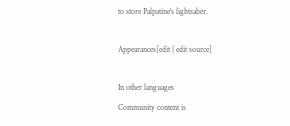to store Palpatine's lightsaber.

Appearances[edit | edit source]

In other languages
Community content is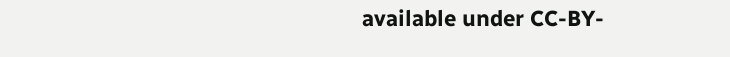available under CC-BY-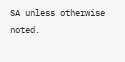SA unless otherwise noted.